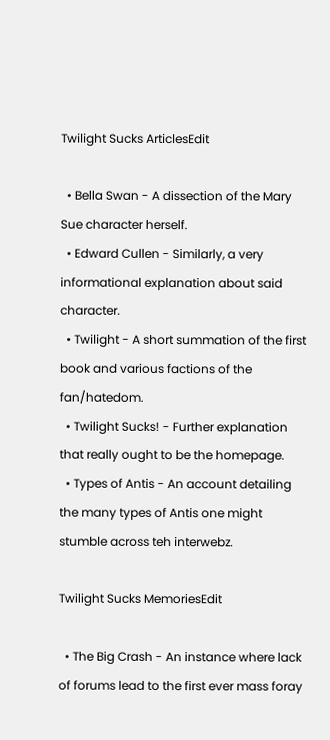Twilight Sucks ArticlesEdit

  • Bella Swan - A dissection of the Mary Sue character herself.
  • Edward Cullen - Similarly, a very informational explanation about said character.
  • Twilight - A short summation of the first book and various factions of the fan/hatedom.
  • Twilight Sucks! - Further explanation that really ought to be the homepage.
  • Types of Antis - An account detailing the many types of Antis one might stumble across teh interwebz.

Twilight Sucks MemoriesEdit

  • The Big Crash - An instance where lack of forums lead to the first ever mass foray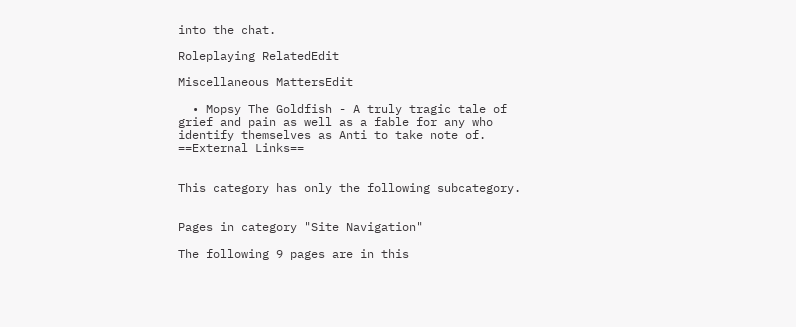into the chat.

Roleplaying RelatedEdit

Miscellaneous MattersEdit

  • Mopsy The Goldfish - A truly tragic tale of grief and pain as well as a fable for any who identify themselves as Anti to take note of.
==External Links==


This category has only the following subcategory.


Pages in category "Site Navigation"

The following 9 pages are in this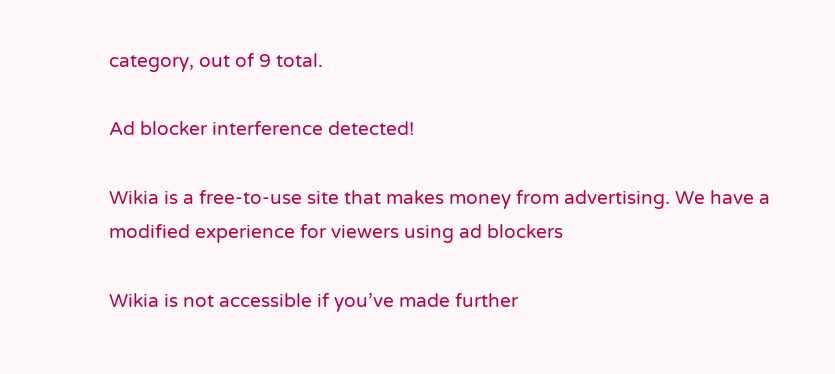category, out of 9 total.

Ad blocker interference detected!

Wikia is a free-to-use site that makes money from advertising. We have a modified experience for viewers using ad blockers

Wikia is not accessible if you’ve made further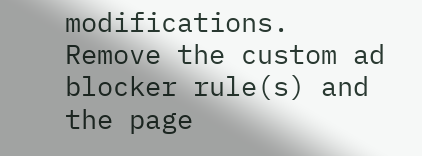modifications. Remove the custom ad blocker rule(s) and the page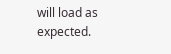will load as expected.